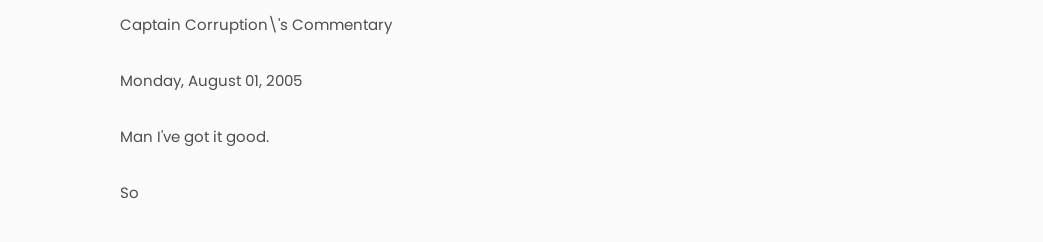Captain Corruption\'s Commentary

Monday, August 01, 2005

Man I've got it good.

So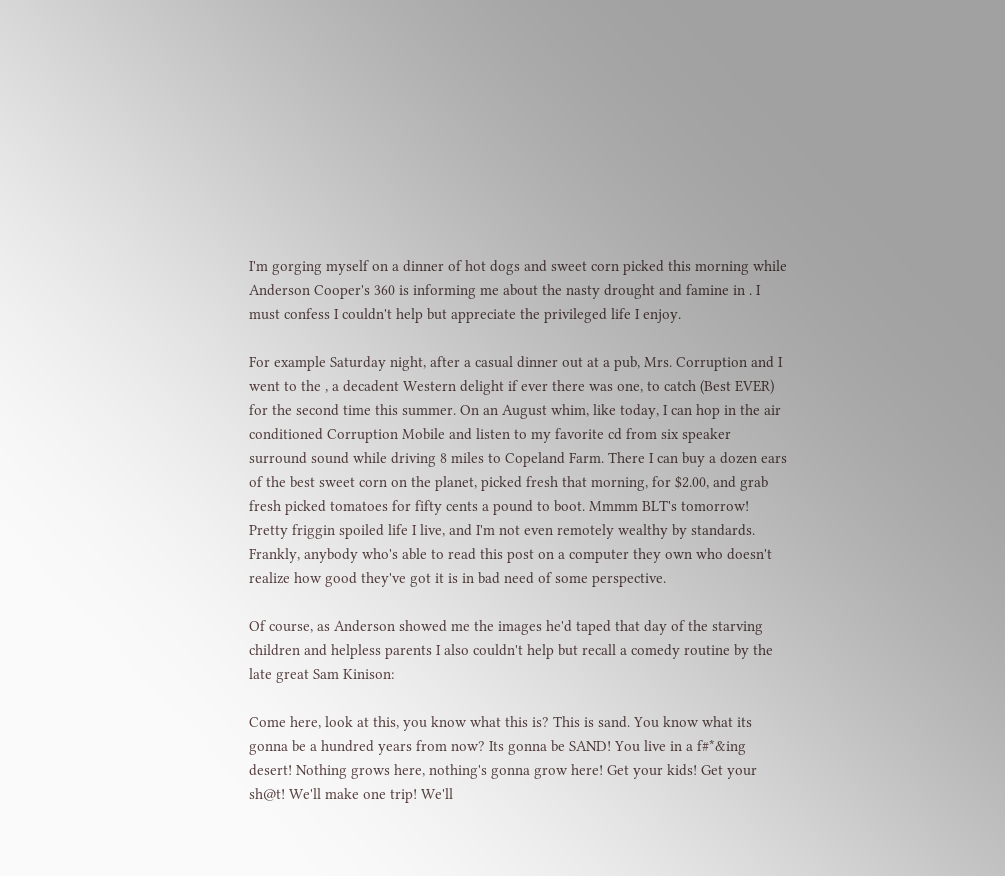I'm gorging myself on a dinner of hot dogs and sweet corn picked this morning while Anderson Cooper's 360 is informing me about the nasty drought and famine in . I must confess I couldn't help but appreciate the privileged life I enjoy.

For example Saturday night, after a casual dinner out at a pub, Mrs. Corruption and I went to the , a decadent Western delight if ever there was one, to catch (Best EVER) for the second time this summer. On an August whim, like today, I can hop in the air conditioned Corruption Mobile and listen to my favorite cd from six speaker surround sound while driving 8 miles to Copeland Farm. There I can buy a dozen ears of the best sweet corn on the planet, picked fresh that morning, for $2.00, and grab fresh picked tomatoes for fifty cents a pound to boot. Mmmm BLT's tomorrow! Pretty friggin spoiled life I live, and I'm not even remotely wealthy by standards. Frankly, anybody who's able to read this post on a computer they own who doesn't realize how good they've got it is in bad need of some perspective.

Of course, as Anderson showed me the images he'd taped that day of the starving children and helpless parents I also couldn't help but recall a comedy routine by the late great Sam Kinison:

Come here, look at this, you know what this is? This is sand. You know what its gonna be a hundred years from now? Its gonna be SAND! You live in a f#*&ing desert! Nothing grows here, nothing's gonna grow here! Get your kids! Get your sh@t! We'll make one trip! We'll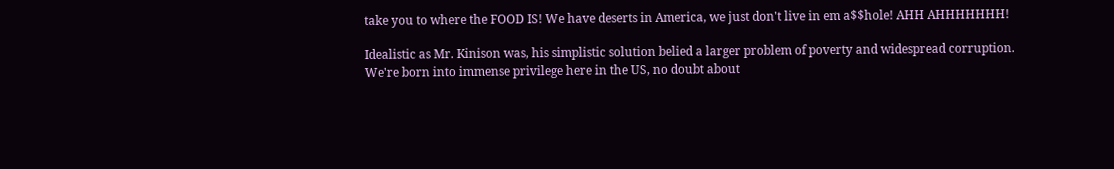take you to where the FOOD IS! We have deserts in America, we just don't live in em a$$hole! AHH AHHHHHHH!

Idealistic as Mr. Kinison was, his simplistic solution belied a larger problem of poverty and widespread corruption. We're born into immense privilege here in the US, no doubt about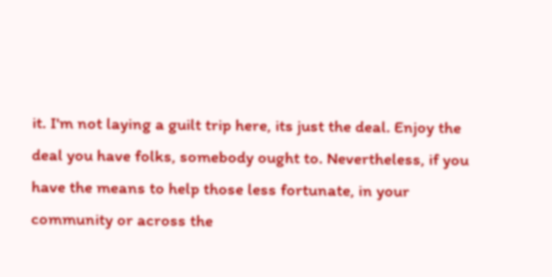it. I'm not laying a guilt trip here, its just the deal. Enjoy the deal you have folks, somebody ought to. Nevertheless, if you have the means to help those less fortunate, in your community or across the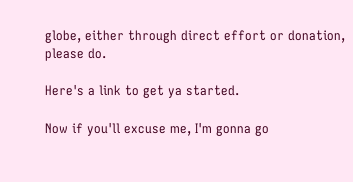globe, either through direct effort or donation, please do.

Here's a link to get ya started.

Now if you'll excuse me, I'm gonna go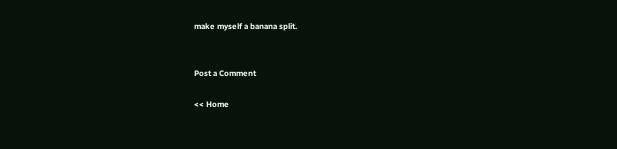make myself a banana split.


Post a Comment

<< Home